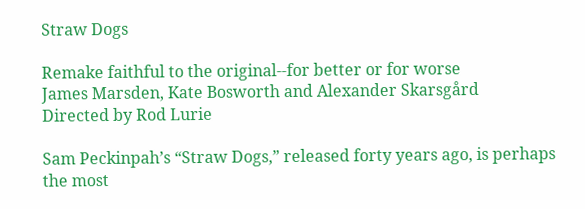Straw Dogs

Remake faithful to the original--for better or for worse
James Marsden, Kate Bosworth and Alexander Skarsgård
Directed by Rod Lurie

Sam Peckinpah’s “Straw Dogs,” released forty years ago, is perhaps the most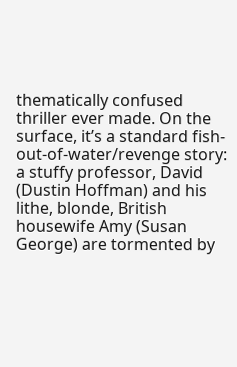thematically confused thriller ever made. On the surface, it’s a standard fish-out-of-water/revenge story: a stuffy professor, David (Dustin Hoffman) and his lithe, blonde, British housewife Amy (Susan George) are tormented by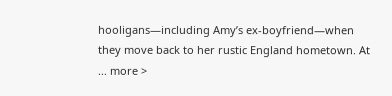hooligans—including Amy’s ex-boyfriend—when they move back to her rustic England hometown. At ... more >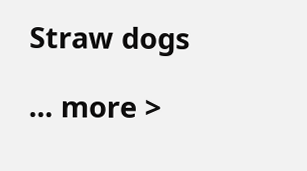Straw dogs

... more >